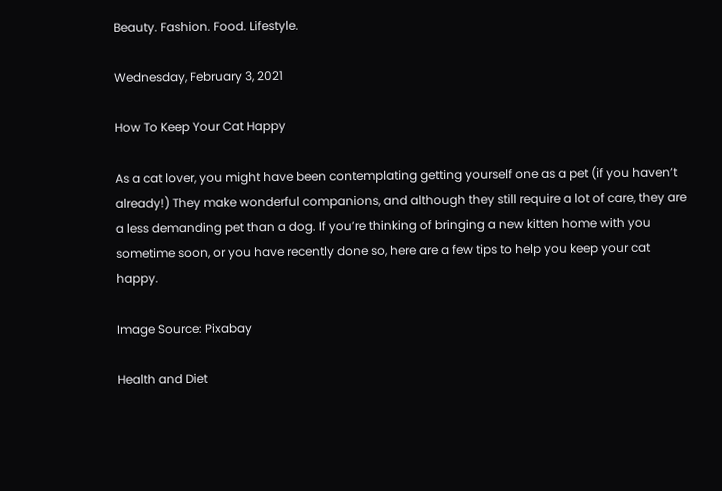Beauty. Fashion. Food. Lifestyle.

Wednesday, February 3, 2021

How To Keep Your Cat Happy

As a cat lover, you might have been contemplating getting yourself one as a pet (if you haven’t already!) They make wonderful companions, and although they still require a lot of care, they are a less demanding pet than a dog. If you’re thinking of bringing a new kitten home with you sometime soon, or you have recently done so, here are a few tips to help you keep your cat happy.

Image Source: Pixabay

Health and Diet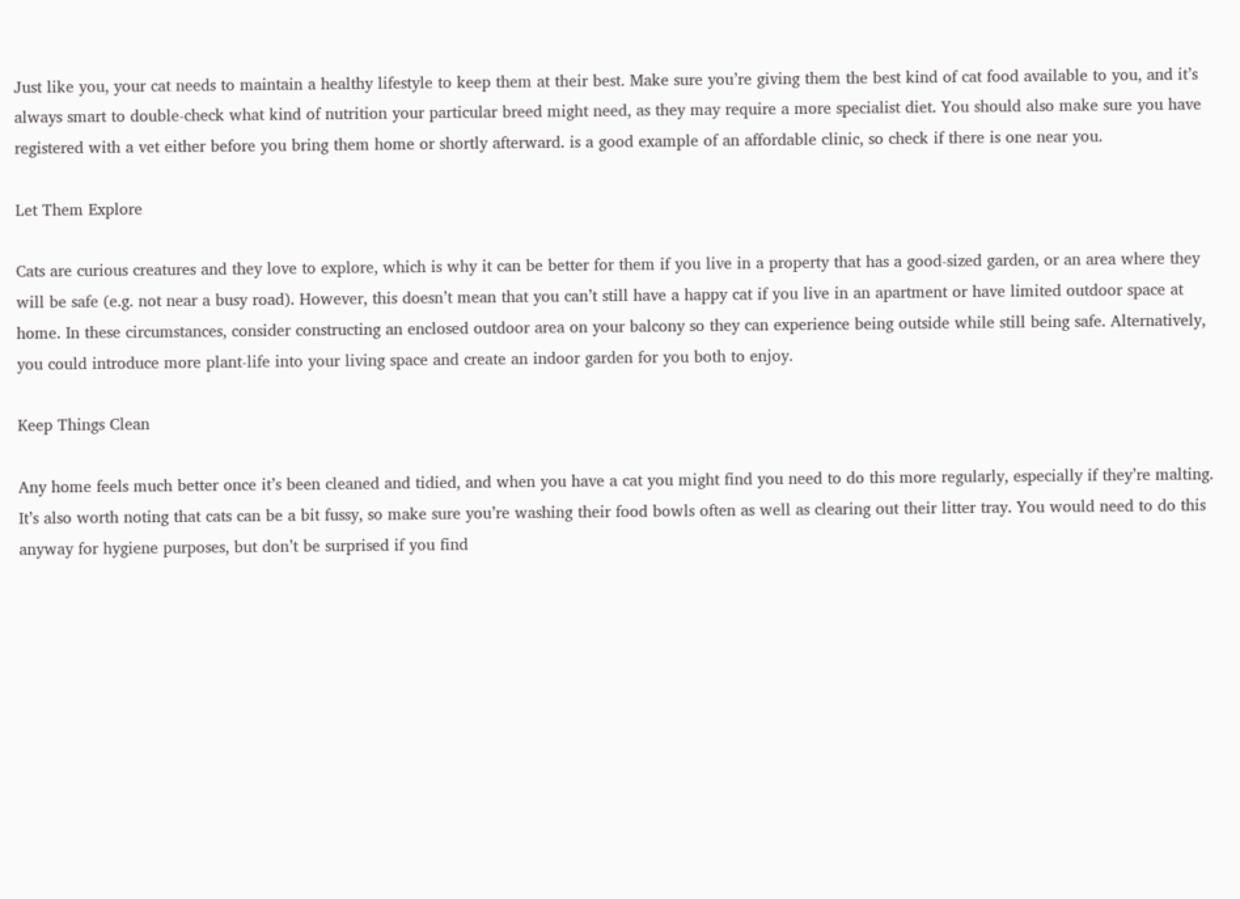Just like you, your cat needs to maintain a healthy lifestyle to keep them at their best. Make sure you’re giving them the best kind of cat food available to you, and it’s always smart to double-check what kind of nutrition your particular breed might need, as they may require a more specialist diet. You should also make sure you have registered with a vet either before you bring them home or shortly afterward. is a good example of an affordable clinic, so check if there is one near you.

Let Them Explore

Cats are curious creatures and they love to explore, which is why it can be better for them if you live in a property that has a good-sized garden, or an area where they will be safe (e.g. not near a busy road). However, this doesn’t mean that you can’t still have a happy cat if you live in an apartment or have limited outdoor space at home. In these circumstances, consider constructing an enclosed outdoor area on your balcony so they can experience being outside while still being safe. Alternatively, you could introduce more plant-life into your living space and create an indoor garden for you both to enjoy.

Keep Things Clean

Any home feels much better once it’s been cleaned and tidied, and when you have a cat you might find you need to do this more regularly, especially if they’re malting. It’s also worth noting that cats can be a bit fussy, so make sure you’re washing their food bowls often as well as clearing out their litter tray. You would need to do this anyway for hygiene purposes, but don’t be surprised if you find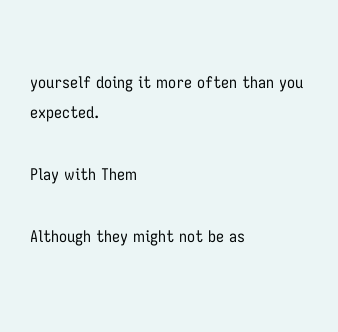yourself doing it more often than you expected.

Play with Them

Although they might not be as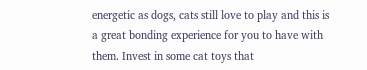energetic as dogs, cats still love to play and this is a great bonding experience for you to have with them. Invest in some cat toys that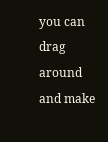you can drag around and make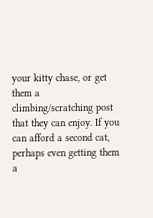your kitty chase, or get them a climbing/scratching post that they can enjoy. If you can afford a second cat, perhaps even getting them a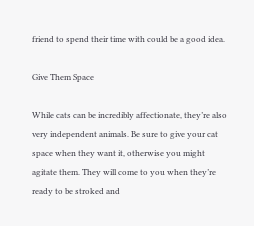friend to spend their time with could be a good idea.

Give Them Space

While cats can be incredibly affectionate, they’re also very independent animals. Be sure to give your cat space when they want it, otherwise you might agitate them. They will come to you when they’re ready to be stroked and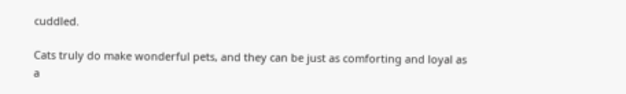cuddled.

Cats truly do make wonderful pets, and they can be just as comforting and loyal as a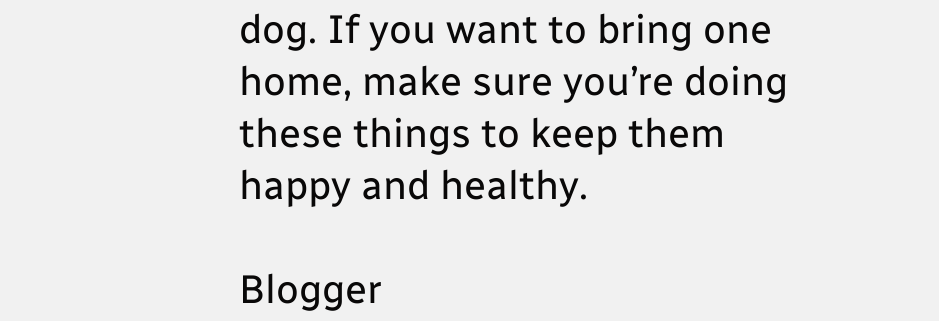dog. If you want to bring one home, make sure you’re doing these things to keep them happy and healthy.

Blogger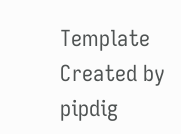Template Created by pipdig